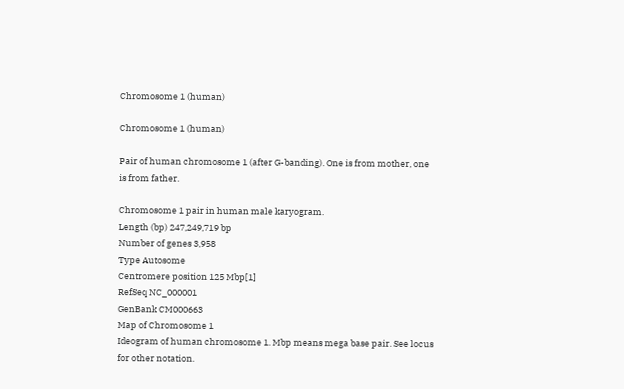Chromosome 1 (human)

Chromosome 1 (human)

Pair of human chromosome 1 (after G-banding). One is from mother, one is from father.

Chromosome 1 pair in human male karyogram.
Length (bp) 247,249,719 bp
Number of genes 3,958
Type Autosome
Centromere position 125 Mbp[1]
RefSeq NC_000001
GenBank CM000663
Map of Chromosome 1
Ideogram of human chromosome 1. Mbp means mega base pair. See locus for other notation.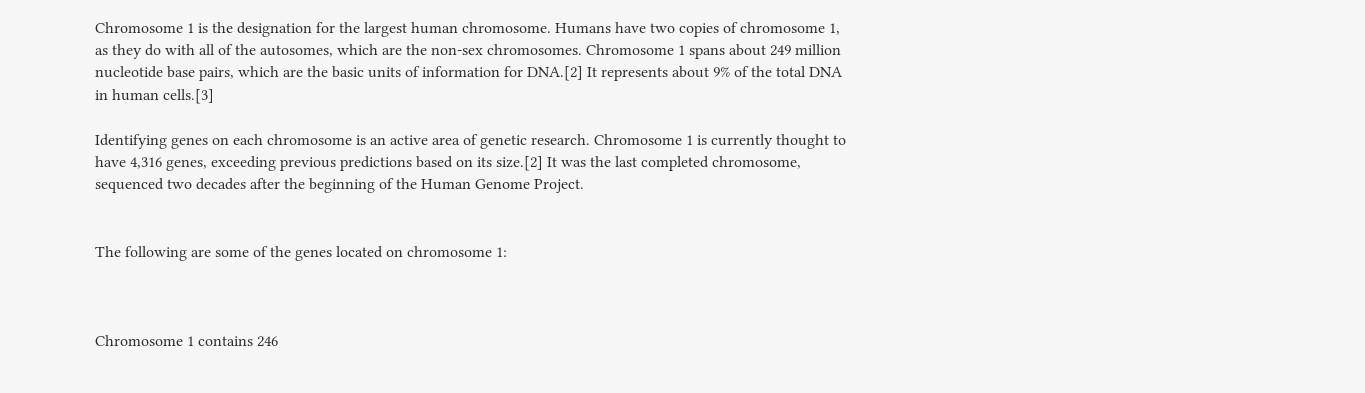Chromosome 1 is the designation for the largest human chromosome. Humans have two copies of chromosome 1, as they do with all of the autosomes, which are the non-sex chromosomes. Chromosome 1 spans about 249 million nucleotide base pairs, which are the basic units of information for DNA.[2] It represents about 9% of the total DNA in human cells.[3]

Identifying genes on each chromosome is an active area of genetic research. Chromosome 1 is currently thought to have 4,316 genes, exceeding previous predictions based on its size.[2] It was the last completed chromosome, sequenced two decades after the beginning of the Human Genome Project.


The following are some of the genes located on chromosome 1:



Chromosome 1 contains 246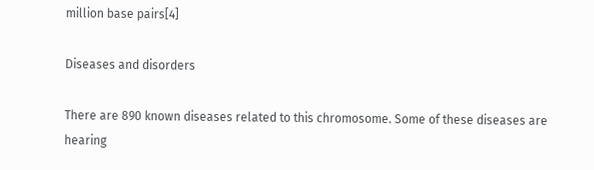million base pairs[4]

Diseases and disorders

There are 890 known diseases related to this chromosome. Some of these diseases are hearing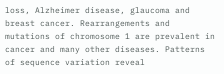loss, Alzheimer disease, glaucoma and breast cancer. Rearrangements and mutations of chromosome 1 are prevalent in cancer and many other diseases. Patterns of sequence variation reveal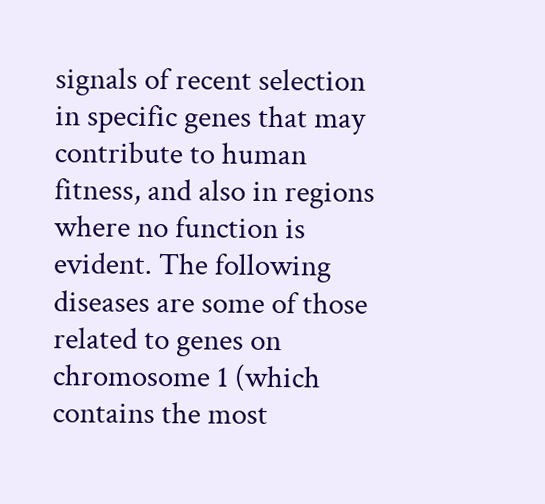signals of recent selection in specific genes that may contribute to human fitness, and also in regions where no function is evident. The following diseases are some of those related to genes on chromosome 1 (which contains the most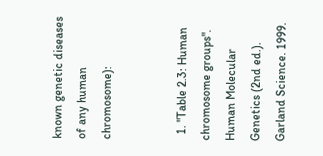known genetic diseases of any human chromosome):


  1. "Table 2.3: Human chromosome groups". Human Molecular Genetics (2nd ed.). Garland Science. 1999.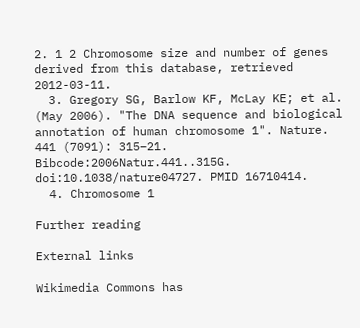2. 1 2 Chromosome size and number of genes derived from this database, retrieved 2012-03-11.
  3. Gregory SG, Barlow KF, McLay KE; et al. (May 2006). "The DNA sequence and biological annotation of human chromosome 1". Nature. 441 (7091): 315–21. Bibcode:2006Natur.441..315G. doi:10.1038/nature04727. PMID 16710414.
  4. Chromosome 1

Further reading

External links

Wikimedia Commons has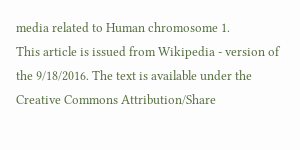media related to Human chromosome 1.
This article is issued from Wikipedia - version of the 9/18/2016. The text is available under the Creative Commons Attribution/Share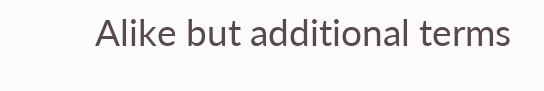Alike but additional terms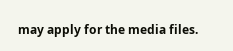may apply for the media files.